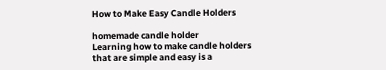How to Make Easy Candle Holders

homemade candle holder
Learning how to make candle holders that are simple and easy is a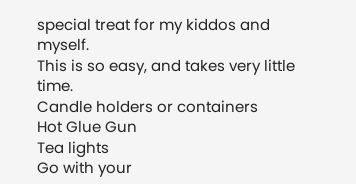special treat for my kiddos and myself.
This is so easy, and takes very little time.
Candle holders or containers
Hot Glue Gun
Tea lights
Go with your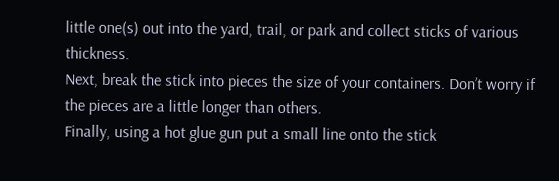little one(s) out into the yard, trail, or park and collect sticks of various thickness.
Next, break the stick into pieces the size of your containers. Don’t worry if the pieces are a little longer than others.
Finally, using a hot glue gun put a small line onto the stick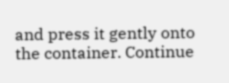and press it gently onto the container. Continue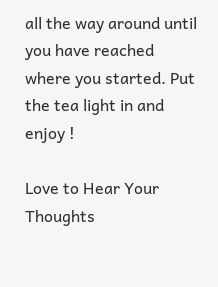all the way around until you have reached where you started. Put the tea light in and enjoy !

Love to Hear Your Thoughts